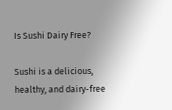Is Sushi Dairy Free?

Sushi is a delicious, healthy, and dairy-free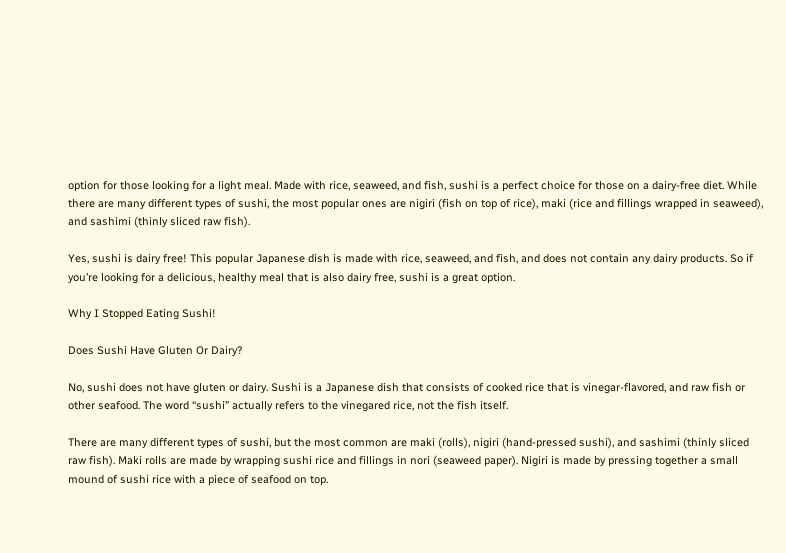option for those looking for a light meal. Made with rice, seaweed, and fish, sushi is a perfect choice for those on a dairy-free diet. While there are many different types of sushi, the most popular ones are nigiri (fish on top of rice), maki (rice and fillings wrapped in seaweed), and sashimi (thinly sliced raw fish).

Yes, sushi is dairy free! This popular Japanese dish is made with rice, seaweed, and fish, and does not contain any dairy products. So if you’re looking for a delicious, healthy meal that is also dairy free, sushi is a great option.

Why I Stopped Eating Sushi!

Does Sushi Have Gluten Or Dairy?

No, sushi does not have gluten or dairy. Sushi is a Japanese dish that consists of cooked rice that is vinegar-flavored, and raw fish or other seafood. The word “sushi” actually refers to the vinegared rice, not the fish itself.

There are many different types of sushi, but the most common are maki (rolls), nigiri (hand-pressed sushi), and sashimi (thinly sliced raw fish). Maki rolls are made by wrapping sushi rice and fillings in nori (seaweed paper). Nigiri is made by pressing together a small mound of sushi rice with a piece of seafood on top.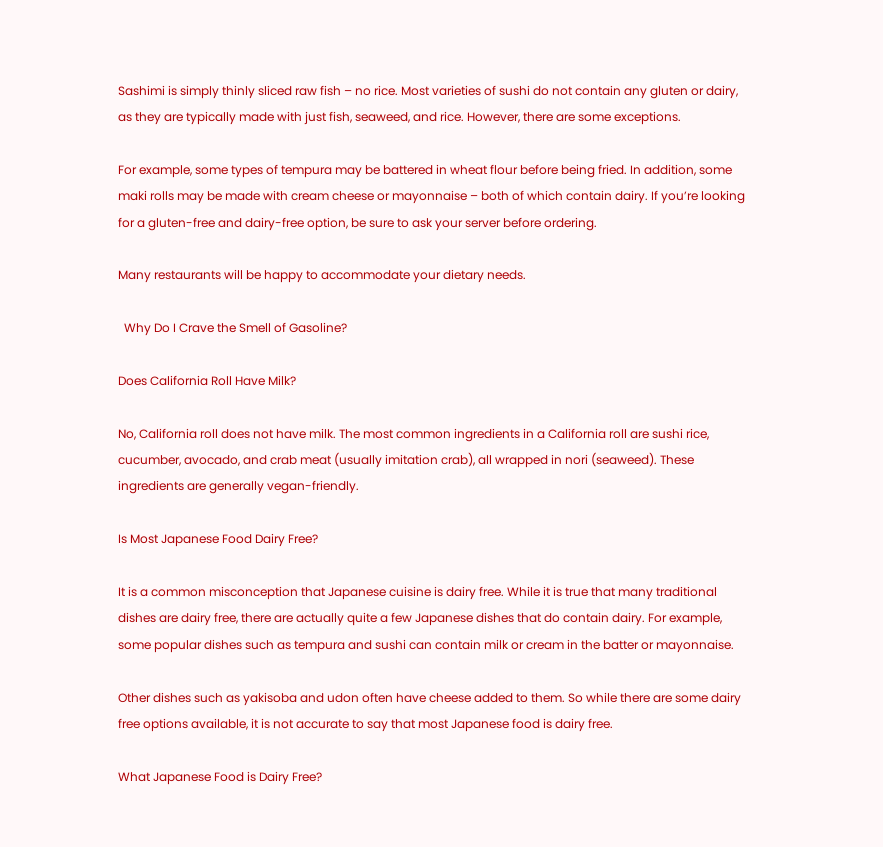Sashimi is simply thinly sliced raw fish – no rice. Most varieties of sushi do not contain any gluten or dairy, as they are typically made with just fish, seaweed, and rice. However, there are some exceptions.

For example, some types of tempura may be battered in wheat flour before being fried. In addition, some maki rolls may be made with cream cheese or mayonnaise – both of which contain dairy. If you’re looking for a gluten-free and dairy-free option, be sure to ask your server before ordering.

Many restaurants will be happy to accommodate your dietary needs.

  Why Do I Crave the Smell of Gasoline?

Does California Roll Have Milk?

No, California roll does not have milk. The most common ingredients in a California roll are sushi rice, cucumber, avocado, and crab meat (usually imitation crab), all wrapped in nori (seaweed). These ingredients are generally vegan-friendly.

Is Most Japanese Food Dairy Free?

It is a common misconception that Japanese cuisine is dairy free. While it is true that many traditional dishes are dairy free, there are actually quite a few Japanese dishes that do contain dairy. For example, some popular dishes such as tempura and sushi can contain milk or cream in the batter or mayonnaise.

Other dishes such as yakisoba and udon often have cheese added to them. So while there are some dairy free options available, it is not accurate to say that most Japanese food is dairy free.

What Japanese Food is Dairy Free?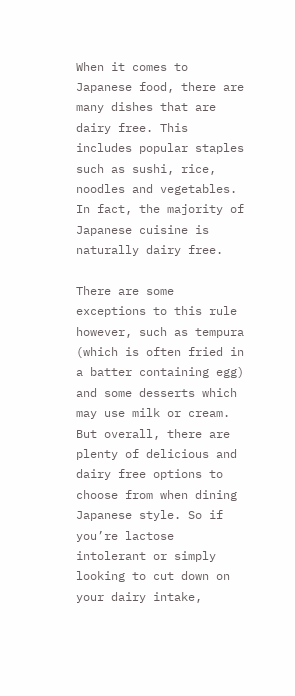When it comes to Japanese food, there are many dishes that are dairy free. This includes popular staples such as sushi, rice, noodles and vegetables. In fact, the majority of Japanese cuisine is naturally dairy free.

There are some exceptions to this rule however, such as tempura (which is often fried in a batter containing egg) and some desserts which may use milk or cream. But overall, there are plenty of delicious and dairy free options to choose from when dining Japanese style. So if you’re lactose intolerant or simply looking to cut down on your dairy intake,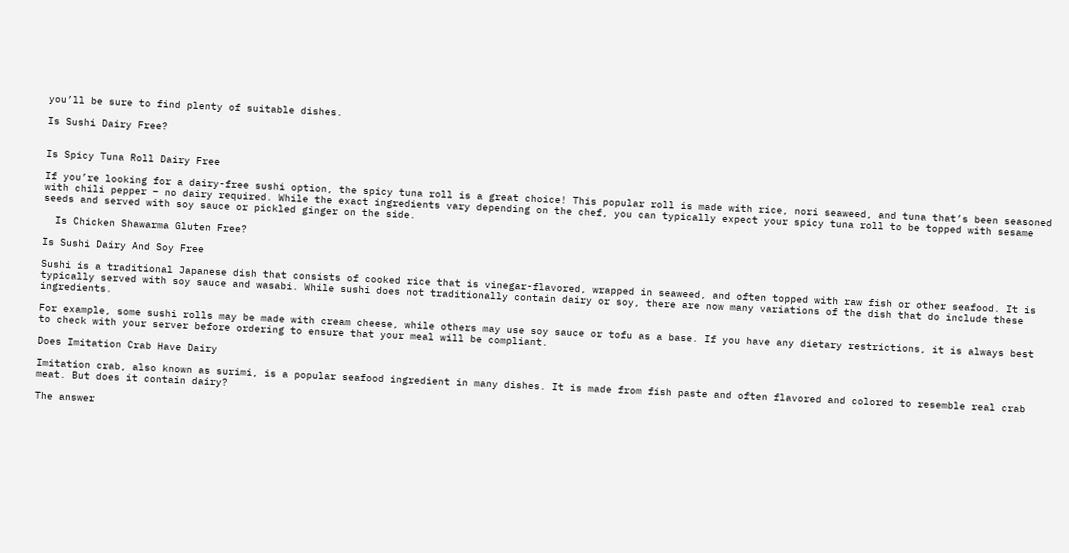you’ll be sure to find plenty of suitable dishes.

Is Sushi Dairy Free?


Is Spicy Tuna Roll Dairy Free

If you’re looking for a dairy-free sushi option, the spicy tuna roll is a great choice! This popular roll is made with rice, nori seaweed, and tuna that’s been seasoned with chili pepper – no dairy required. While the exact ingredients vary depending on the chef, you can typically expect your spicy tuna roll to be topped with sesame seeds and served with soy sauce or pickled ginger on the side.

  Is Chicken Shawarma Gluten Free?

Is Sushi Dairy And Soy Free

Sushi is a traditional Japanese dish that consists of cooked rice that is vinegar-flavored, wrapped in seaweed, and often topped with raw fish or other seafood. It is typically served with soy sauce and wasabi. While sushi does not traditionally contain dairy or soy, there are now many variations of the dish that do include these ingredients.

For example, some sushi rolls may be made with cream cheese, while others may use soy sauce or tofu as a base. If you have any dietary restrictions, it is always best to check with your server before ordering to ensure that your meal will be compliant.

Does Imitation Crab Have Dairy

Imitation crab, also known as surimi, is a popular seafood ingredient in many dishes. It is made from fish paste and often flavored and colored to resemble real crab meat. But does it contain dairy?

The answer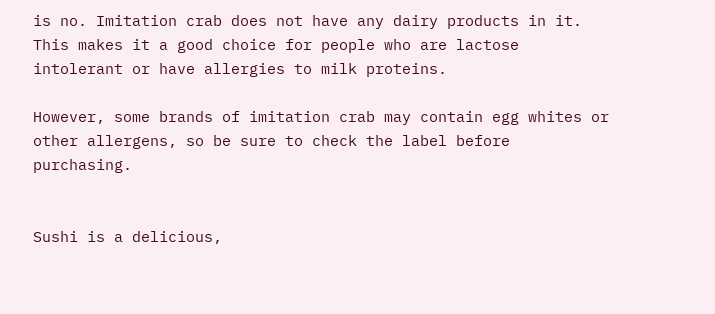is no. Imitation crab does not have any dairy products in it. This makes it a good choice for people who are lactose intolerant or have allergies to milk proteins.

However, some brands of imitation crab may contain egg whites or other allergens, so be sure to check the label before purchasing.


Sushi is a delicious,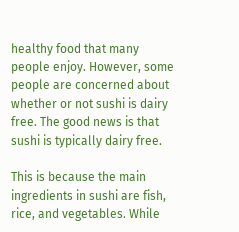healthy food that many people enjoy. However, some people are concerned about whether or not sushi is dairy free. The good news is that sushi is typically dairy free.

This is because the main ingredients in sushi are fish, rice, and vegetables. While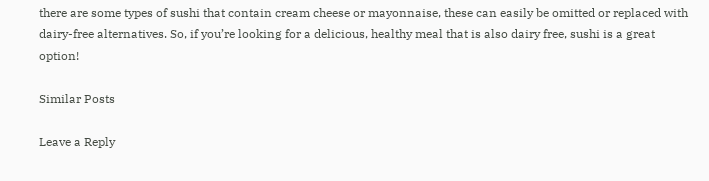there are some types of sushi that contain cream cheese or mayonnaise, these can easily be omitted or replaced with dairy-free alternatives. So, if you’re looking for a delicious, healthy meal that is also dairy free, sushi is a great option!

Similar Posts

Leave a Reply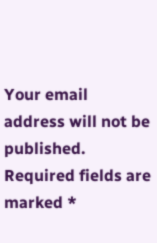Your email address will not be published. Required fields are marked *